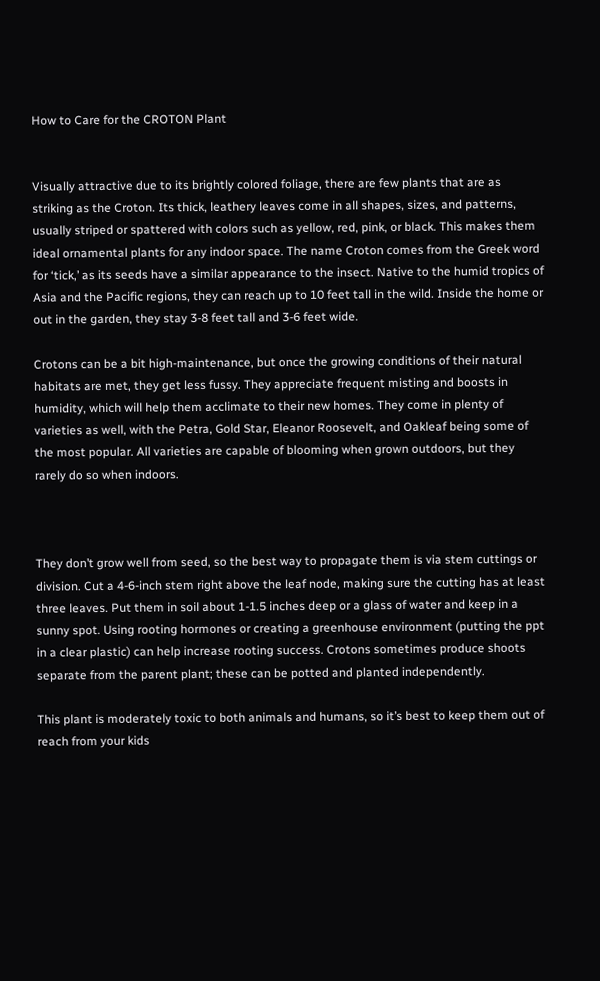How to Care for the CROTON Plant


Visually attractive due to its brightly colored foliage, there are few plants that are as striking as the Croton. Its thick, leathery leaves come in all shapes, sizes, and patterns, usually striped or spattered with colors such as yellow, red, pink, or black. This makes them ideal ornamental plants for any indoor space. The name Croton comes from the Greek word for ‘tick,’ as its seeds have a similar appearance to the insect. Native to the humid tropics of Asia and the Pacific regions, they can reach up to 10 feet tall in the wild. Inside the home or out in the garden, they stay 3-8 feet tall and 3-6 feet wide.

Crotons can be a bit high-maintenance, but once the growing conditions of their natural habitats are met, they get less fussy. They appreciate frequent misting and boosts in humidity, which will help them acclimate to their new homes. They come in plenty of varieties as well, with the Petra, Gold Star, Eleanor Roosevelt, and Oakleaf being some of the most popular. All varieties are capable of blooming when grown outdoors, but they rarely do so when indoors.



They don’t grow well from seed, so the best way to propagate them is via stem cuttings or division. Cut a 4-6-inch stem right above the leaf node, making sure the cutting has at least three leaves. Put them in soil about 1-1.5 inches deep or a glass of water and keep in a sunny spot. Using rooting hormones or creating a greenhouse environment (putting the ppt in a clear plastic) can help increase rooting success. Crotons sometimes produce shoots separate from the parent plant; these can be potted and planted independently.

This plant is moderately toxic to both animals and humans, so it’s best to keep them out of reach from your kids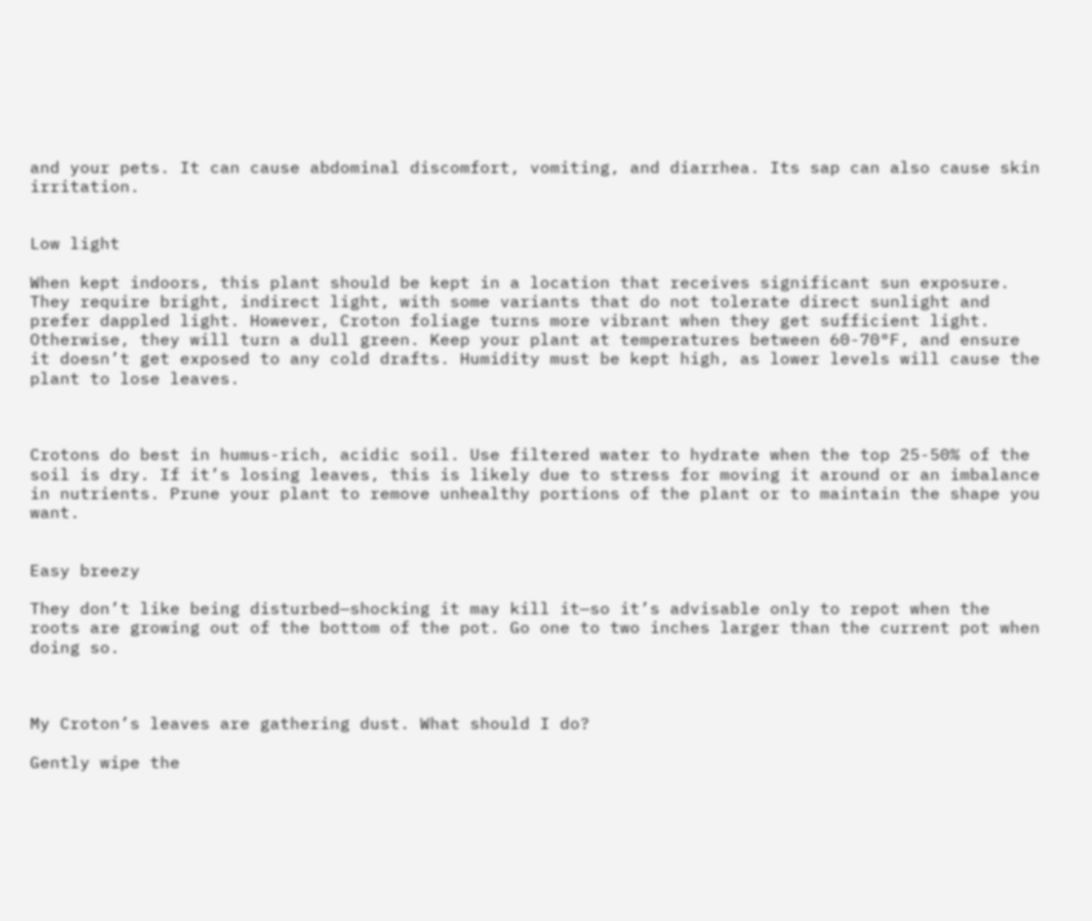and your pets. It can cause abdominal discomfort, vomiting, and diarrhea. Its sap can also cause skin irritation.


Low light

When kept indoors, this plant should be kept in a location that receives significant sun exposure. They require bright, indirect light, with some variants that do not tolerate direct sunlight and prefer dappled light. However, Croton foliage turns more vibrant when they get sufficient light. Otherwise, they will turn a dull green. Keep your plant at temperatures between 60-70°F, and ensure it doesn’t get exposed to any cold drafts. Humidity must be kept high, as lower levels will cause the plant to lose leaves.



Crotons do best in humus-rich, acidic soil. Use filtered water to hydrate when the top 25-50% of the soil is dry. If it’s losing leaves, this is likely due to stress for moving it around or an imbalance in nutrients. Prune your plant to remove unhealthy portions of the plant or to maintain the shape you want.


Easy breezy

They don’t like being disturbed—shocking it may kill it—so it’s advisable only to repot when the roots are growing out of the bottom of the pot. Go one to two inches larger than the current pot when doing so.



My Croton’s leaves are gathering dust. What should I do?

Gently wipe the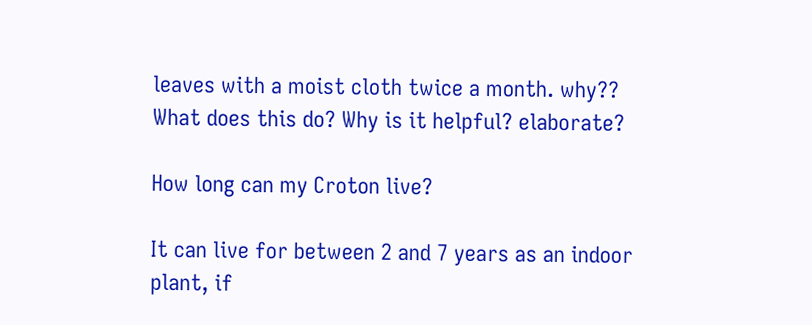leaves with a moist cloth twice a month. why?? What does this do? Why is it helpful? elaborate?

How long can my Croton live?

It can live for between 2 and 7 years as an indoor plant, if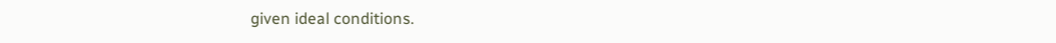given ideal conditions.